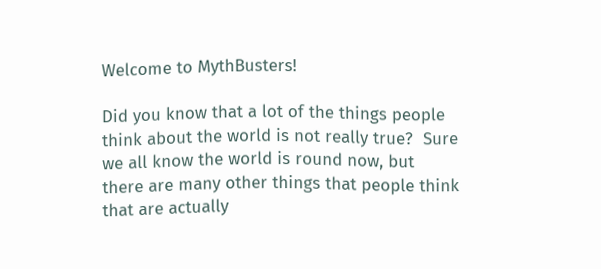Welcome to MythBusters!

Did you know that a lot of the things people think about the world is not really true?  Sure we all know the world is round now, but there are many other things that people think that are actually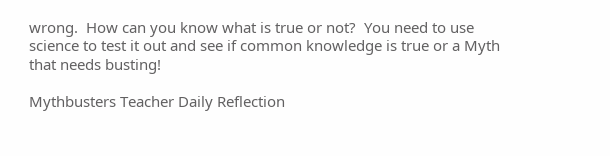wrong.  How can you know what is true or not?  You need to use science to test it out and see if common knowledge is true or a Myth that needs busting!

Mythbusters Teacher Daily Reflection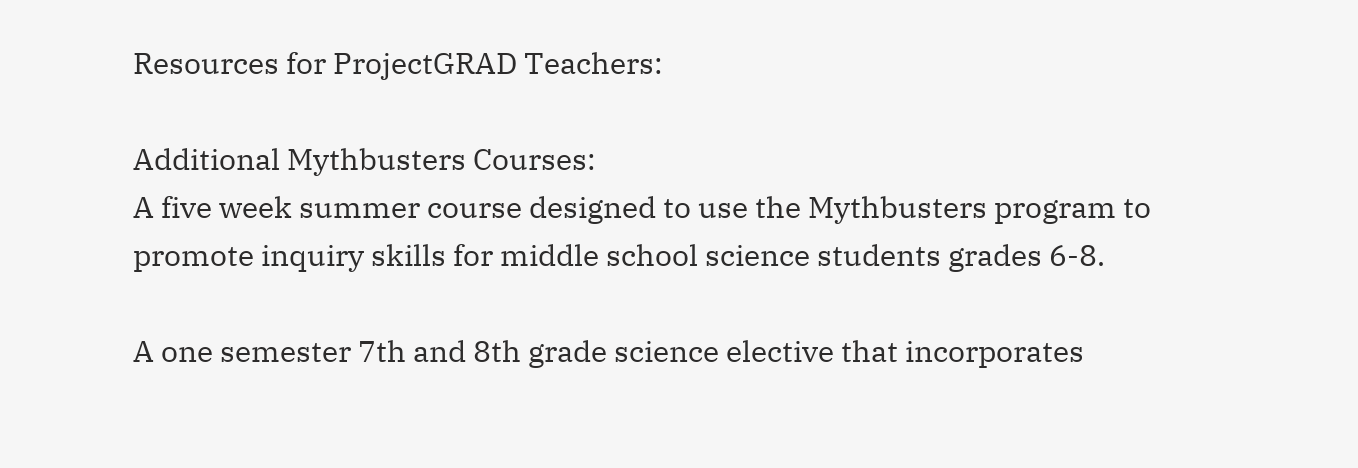Resources for ProjectGRAD Teachers:

Additional Mythbusters Courses:
A five week summer course designed to use the Mythbusters program to promote inquiry skills for middle school science students grades 6-8.

A one semester 7th and 8th grade science elective that incorporates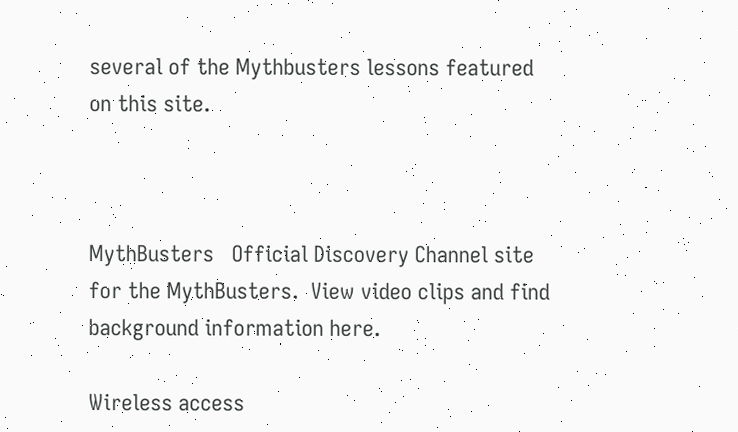several of the Mythbusters lessons featured on this site.



MythBusters   Official Discovery Channel site for the MythBusters.  View video clips and find background information here.

Wireless access